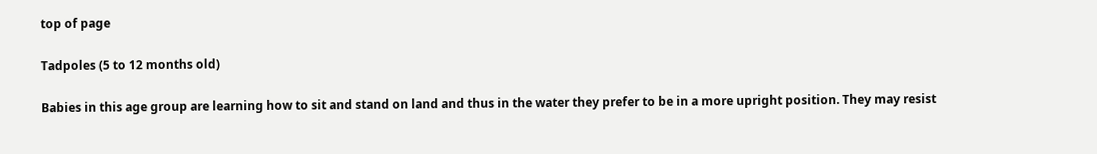top of page

Tadpoles (5 to 12 months old)

Babies in this age group are learning how to sit and stand on land and thus in the water they prefer to be in a more upright position. They may resist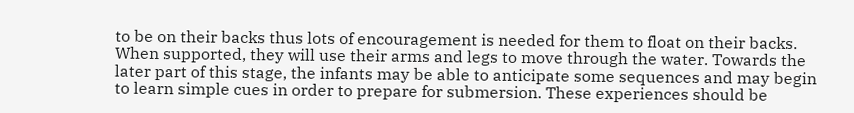to be on their backs thus lots of encouragement is needed for them to float on their backs. When supported, they will use their arms and legs to move through the water. Towards the later part of this stage, the infants may be able to anticipate some sequences and may begin to learn simple cues in order to prepare for submersion. These experiences should be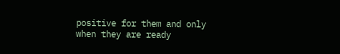positive for them and only when they are ready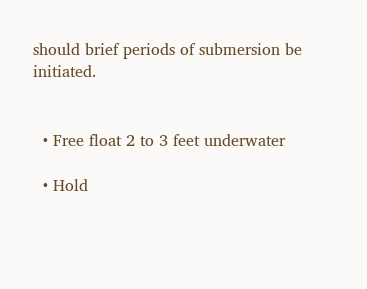should brief periods of submersion be initiated.


  • Free float 2 to 3 feet underwater

  • Hold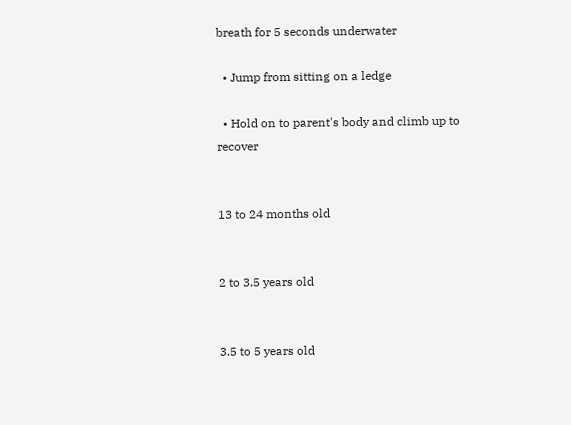breath for 5 seconds underwater

  • Jump from sitting on a ledge

  • Hold on to parent's body and climb up to recover


13 to 24 months old


2 to 3.5 years old


3.5 to 5 years old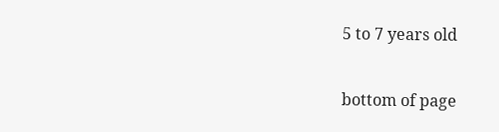5 to 7 years old

bottom of page